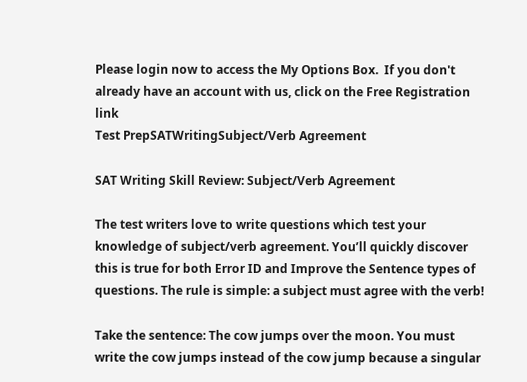Please login now to access the My Options Box.  If you don't already have an account with us, click on the Free Registration link
Test PrepSATWritingSubject/Verb Agreement

SAT Writing Skill Review: Subject/Verb Agreement

The test writers love to write questions which test your knowledge of subject/verb agreement. You’ll quickly discover this is true for both Error ID and Improve the Sentence types of questions. The rule is simple: a subject must agree with the verb!

Take the sentence: The cow jumps over the moon. You must write the cow jumps instead of the cow jump because a singular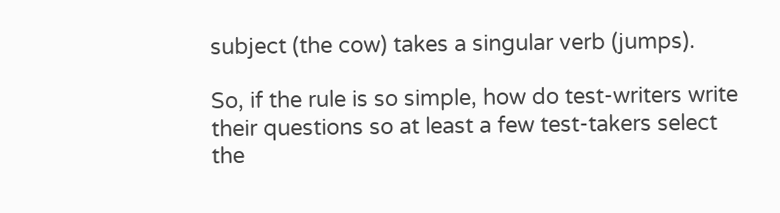subject (the cow) takes a singular verb (jumps).

So, if the rule is so simple, how do test-writers write their questions so at least a few test-takers select the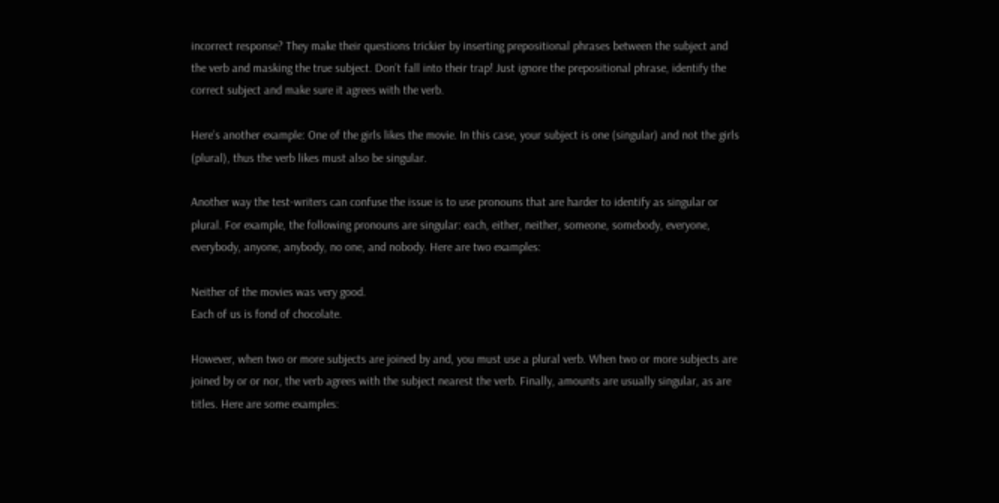incorrect response? They make their questions trickier by inserting prepositional phrases between the subject and the verb and masking the true subject. Don’t fall into their trap! Just ignore the prepositional phrase, identify the correct subject and make sure it agrees with the verb.

Here’s another example: One of the girls likes the movie. In this case, your subject is one (singular) and not the girls (plural), thus the verb likes must also be singular.

Another way the test-writers can confuse the issue is to use pronouns that are harder to identify as singular or plural. For example, the following pronouns are singular: each, either, neither, someone, somebody, everyone, everybody, anyone, anybody, no one, and nobody. Here are two examples:

Neither of the movies was very good.
Each of us is fond of chocolate.

However, when two or more subjects are joined by and, you must use a plural verb. When two or more subjects are joined by or or nor, the verb agrees with the subject nearest the verb. Finally, amounts are usually singular, as are titles. Here are some examples: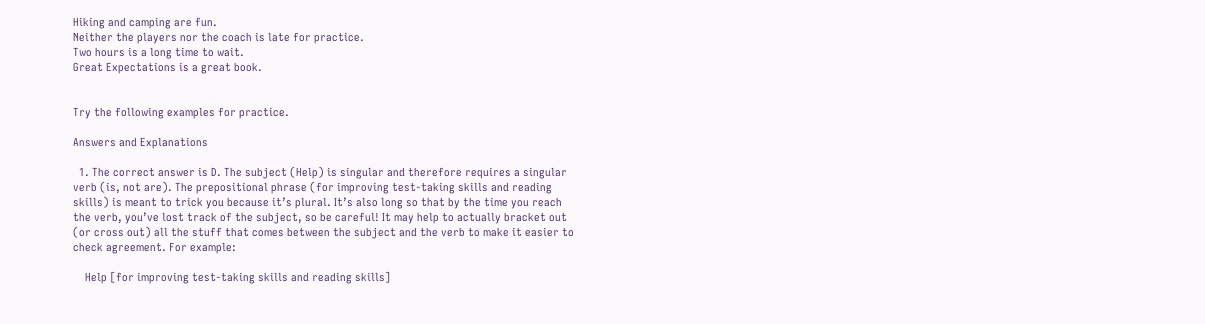Hiking and camping are fun.
Neither the players nor the coach is late for practice.
Two hours is a long time to wait.
Great Expectations is a great book.


Try the following examples for practice.

Answers and Explanations

  1. The correct answer is D. The subject (Help) is singular and therefore requires a singular verb (is, not are). The prepositional phrase (for improving test-taking skills and reading skills) is meant to trick you because it’s plural. It’s also long so that by the time you reach the verb, you’ve lost track of the subject, so be careful! It may help to actually bracket out (or cross out) all the stuff that comes between the subject and the verb to make it easier to check agreement. For example:

    Help [for improving test-taking skills and reading skills]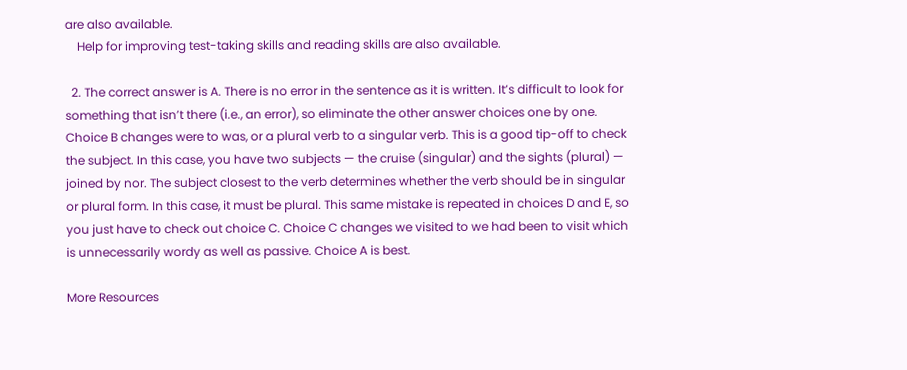are also available.
    Help for improving test-taking skills and reading skills are also available.

  2. The correct answer is A. There is no error in the sentence as it is written. It’s difficult to look for something that isn’t there (i.e., an error), so eliminate the other answer choices one by one. Choice B changes were to was, or a plural verb to a singular verb. This is a good tip-off to check the subject. In this case, you have two subjects — the cruise (singular) and the sights (plural) — joined by nor. The subject closest to the verb determines whether the verb should be in singular or plural form. In this case, it must be plural. This same mistake is repeated in choices D and E, so you just have to check out choice C. Choice C changes we visited to we had been to visit which is unnecessarily wordy as well as passive. Choice A is best.

More Resources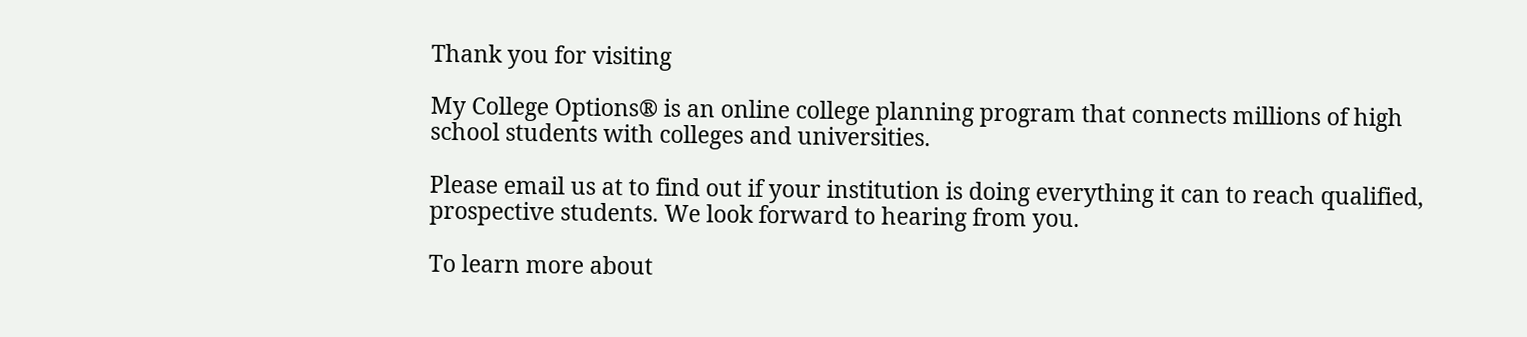Thank you for visiting

My College Options® is an online college planning program that connects millions of high school students with colleges and universities.

Please email us at to find out if your institution is doing everything it can to reach qualified, prospective students. We look forward to hearing from you.

To learn more about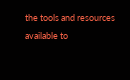the tools and resources available to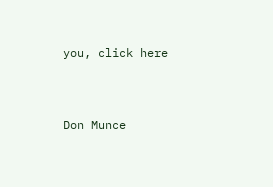you, click here


Don Munce